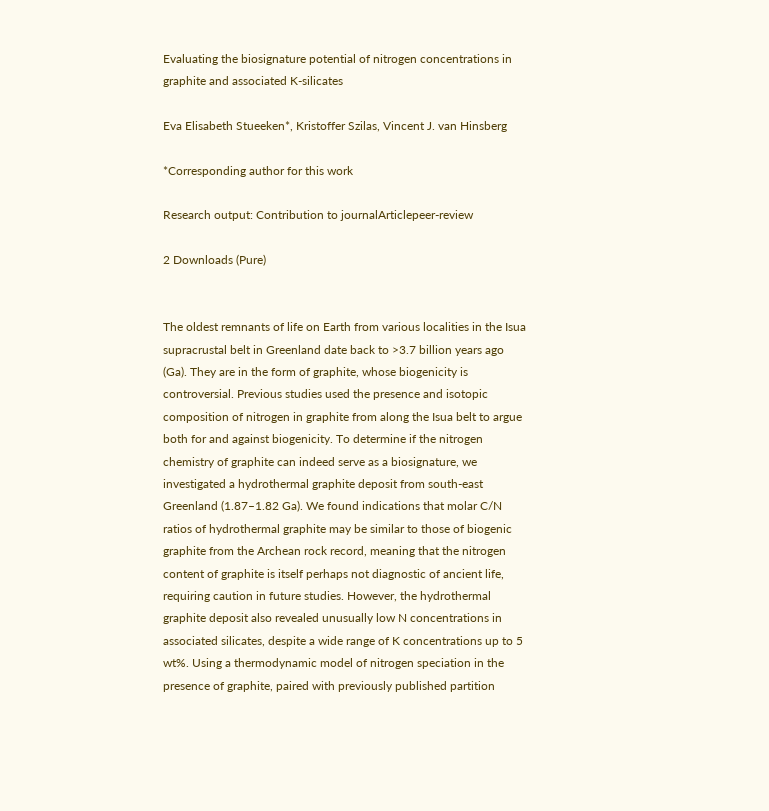Evaluating the biosignature potential of nitrogen concentrations in graphite and associated K-silicates

Eva Elisabeth Stueeken*, Kristoffer Szilas, Vincent J. van Hinsberg

*Corresponding author for this work

Research output: Contribution to journalArticlepeer-review

2 Downloads (Pure)


The oldest remnants of life on Earth from various localities in the Isua supracrustal belt in Greenland date back to >3.7 billion years ago (Ga). They are in the form of graphite, whose biogenicity is controversial. Previous studies used the presence and isotopic composition of nitrogen in graphite from along the Isua belt to argue both for and against biogenicity. To determine if the nitrogen chemistry of graphite can indeed serve as a biosignature, we investigated a hydrothermal graphite deposit from south-east Greenland (1.87–1.82 Ga). We found indications that molar C/N ratios of hydrothermal graphite may be similar to those of biogenic graphite from the Archean rock record, meaning that the nitrogen content of graphite is itself perhaps not diagnostic of ancient life, requiring caution in future studies. However, the hydrothermal graphite deposit also revealed unusually low N concentrations in associated silicates, despite a wide range of K concentrations up to 5 wt%. Using a thermodynamic model of nitrogen speciation in the presence of graphite, paired with previously published partition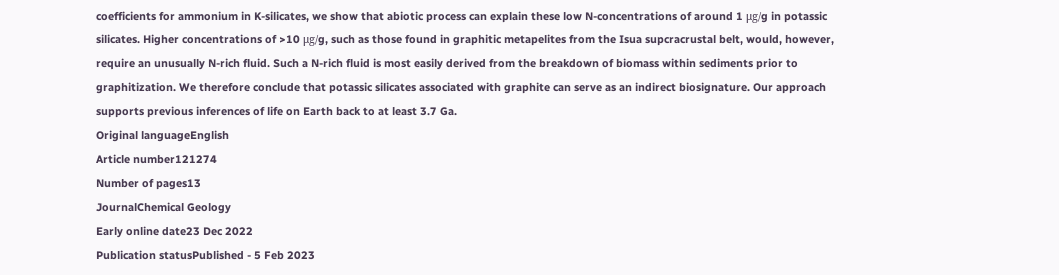coefficients for ammonium in K-silicates, we show that abiotic process can explain these low N-concentrations of around 1 μg/g in potassic silicates. Higher concentrations of >10 μg/g, such as those found in graphitic metapelites from the Isua supcracrustal belt, would, however, require an unusually N-rich fluid. Such a N-rich fluid is most easily derived from the breakdown of biomass within sediments prior to graphitization. We therefore conclude that potassic silicates associated with graphite can serve as an indirect biosignature. Our approach supports previous inferences of life on Earth back to at least 3.7 Ga.
Original languageEnglish
Article number121274
Number of pages13
JournalChemical Geology
Early online date23 Dec 2022
Publication statusPublished - 5 Feb 2023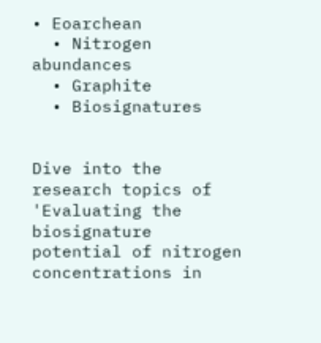• Eoarchean
  • Nitrogen abundances
  • Graphite
  • Biosignatures


Dive into the research topics of 'Evaluating the biosignature potential of nitrogen concentrations in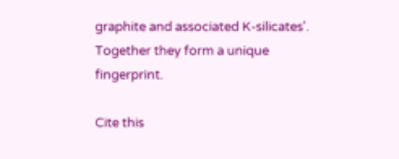graphite and associated K-silicates'. Together they form a unique fingerprint.

Cite this